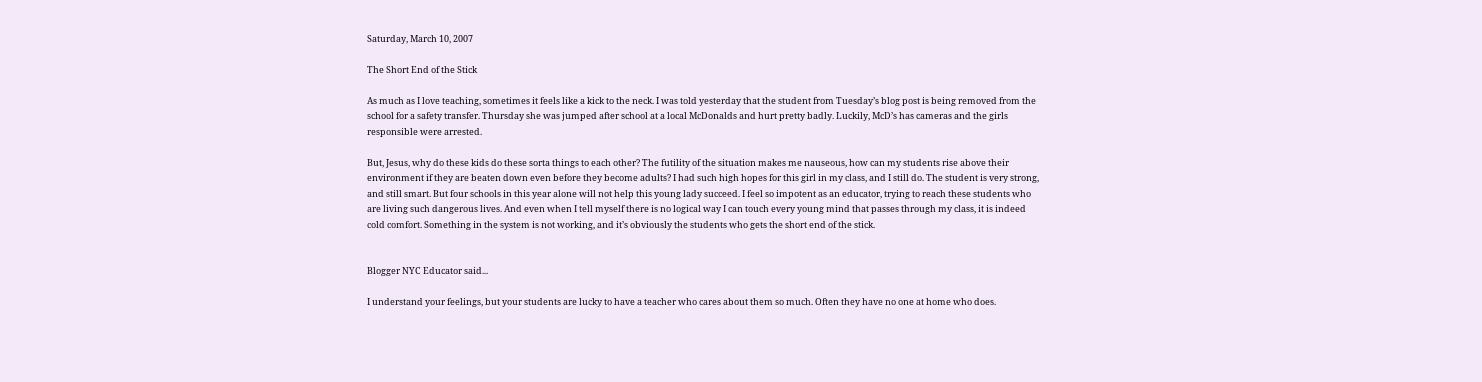Saturday, March 10, 2007

The Short End of the Stick

As much as I love teaching, sometimes it feels like a kick to the neck. I was told yesterday that the student from Tuesday’s blog post is being removed from the school for a safety transfer. Thursday she was jumped after school at a local McDonalds and hurt pretty badly. Luckily, McD’s has cameras and the girls responsible were arrested.

But, Jesus, why do these kids do these sorta things to each other? The futility of the situation makes me nauseous, how can my students rise above their environment if they are beaten down even before they become adults? I had such high hopes for this girl in my class, and I still do. The student is very strong, and still smart. But four schools in this year alone will not help this young lady succeed. I feel so impotent as an educator, trying to reach these students who are living such dangerous lives. And even when I tell myself there is no logical way I can touch every young mind that passes through my class, it is indeed cold comfort. Something in the system is not working, and it’s obviously the students who gets the short end of the stick.


Blogger NYC Educator said...

I understand your feelings, but your students are lucky to have a teacher who cares about them so much. Often they have no one at home who does.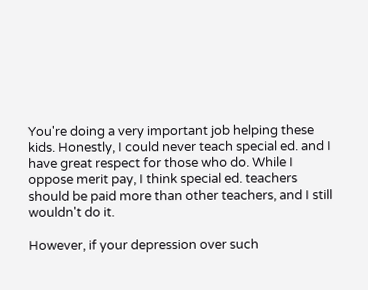You're doing a very important job helping these kids. Honestly, I could never teach special ed. and I have great respect for those who do. While I oppose merit pay, I think special ed. teachers should be paid more than other teachers, and I still wouldn't do it.

However, if your depression over such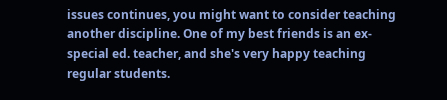issues continues, you might want to consider teaching another discipline. One of my best friends is an ex-special ed. teacher, and she's very happy teaching regular students.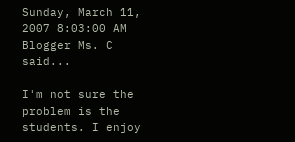Sunday, March 11, 2007 8:03:00 AM
Blogger Ms. C said...

I'm not sure the problem is the students. I enjoy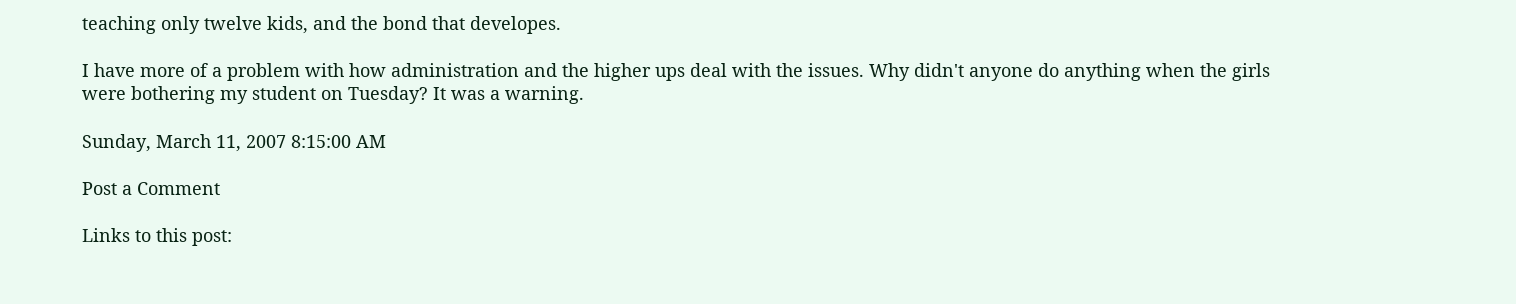teaching only twelve kids, and the bond that developes.

I have more of a problem with how administration and the higher ups deal with the issues. Why didn't anyone do anything when the girls were bothering my student on Tuesday? It was a warning.

Sunday, March 11, 2007 8:15:00 AM

Post a Comment

Links to this post: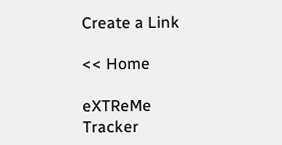Create a Link

<< Home

eXTReMe Tracker